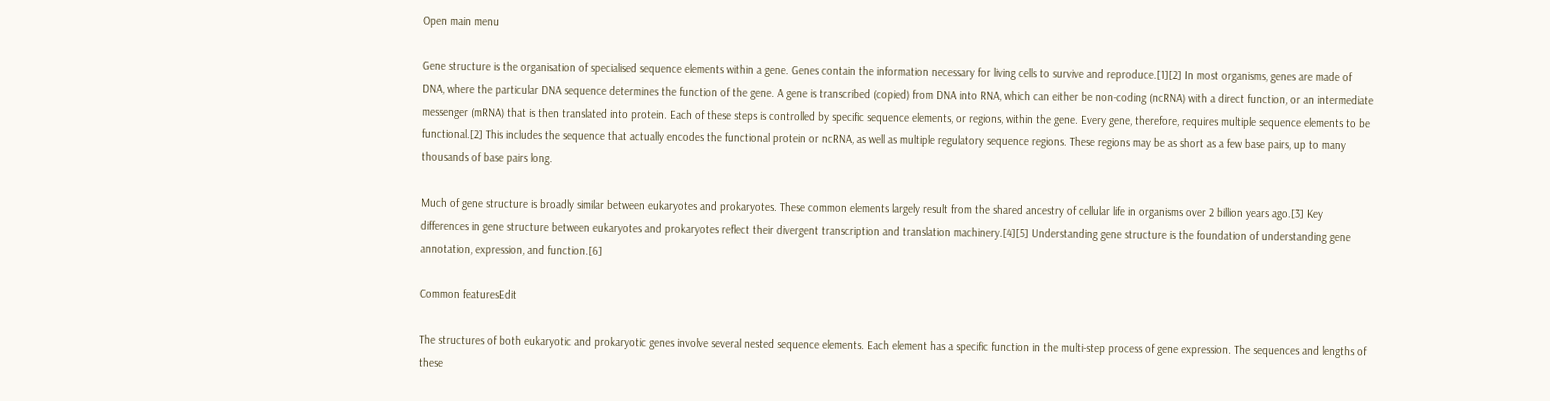Open main menu

Gene structure is the organisation of specialised sequence elements within a gene. Genes contain the information necessary for living cells to survive and reproduce.[1][2] In most organisms, genes are made of DNA, where the particular DNA sequence determines the function of the gene. A gene is transcribed (copied) from DNA into RNA, which can either be non-coding (ncRNA) with a direct function, or an intermediate messenger (mRNA) that is then translated into protein. Each of these steps is controlled by specific sequence elements, or regions, within the gene. Every gene, therefore, requires multiple sequence elements to be functional.[2] This includes the sequence that actually encodes the functional protein or ncRNA, as well as multiple regulatory sequence regions. These regions may be as short as a few base pairs, up to many thousands of base pairs long.

Much of gene structure is broadly similar between eukaryotes and prokaryotes. These common elements largely result from the shared ancestry of cellular life in organisms over 2 billion years ago.[3] Key differences in gene structure between eukaryotes and prokaryotes reflect their divergent transcription and translation machinery.[4][5] Understanding gene structure is the foundation of understanding gene annotation, expression, and function.[6]

Common featuresEdit

The structures of both eukaryotic and prokaryotic genes involve several nested sequence elements. Each element has a specific function in the multi-step process of gene expression. The sequences and lengths of these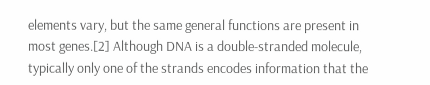elements vary, but the same general functions are present in most genes.[2] Although DNA is a double-stranded molecule, typically only one of the strands encodes information that the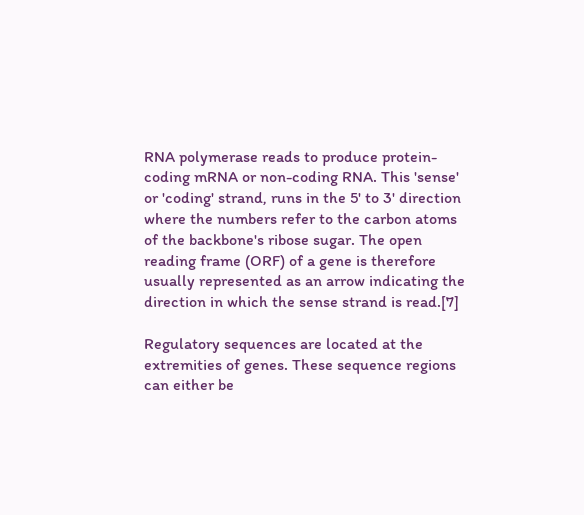RNA polymerase reads to produce protein-coding mRNA or non-coding RNA. This 'sense' or 'coding' strand, runs in the 5' to 3' direction where the numbers refer to the carbon atoms of the backbone's ribose sugar. The open reading frame (ORF) of a gene is therefore usually represented as an arrow indicating the direction in which the sense strand is read.[7]

Regulatory sequences are located at the extremities of genes. These sequence regions can either be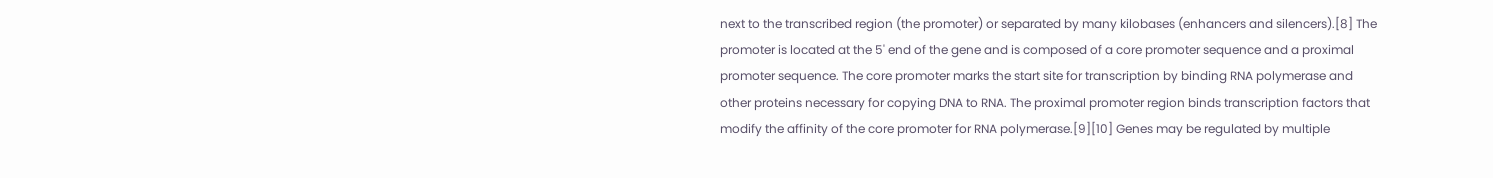next to the transcribed region (the promoter) or separated by many kilobases (enhancers and silencers).[8] The promoter is located at the 5' end of the gene and is composed of a core promoter sequence and a proximal promoter sequence. The core promoter marks the start site for transcription by binding RNA polymerase and other proteins necessary for copying DNA to RNA. The proximal promoter region binds transcription factors that modify the affinity of the core promoter for RNA polymerase.[9][10] Genes may be regulated by multiple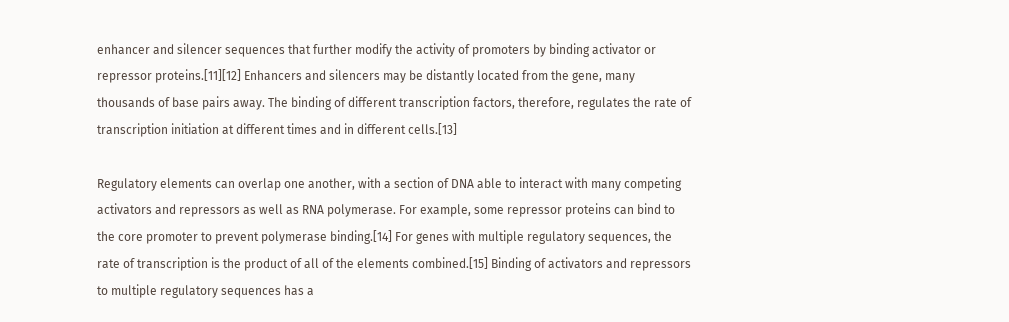enhancer and silencer sequences that further modify the activity of promoters by binding activator or repressor proteins.[11][12] Enhancers and silencers may be distantly located from the gene, many thousands of base pairs away. The binding of different transcription factors, therefore, regulates the rate of transcription initiation at different times and in different cells.[13]

Regulatory elements can overlap one another, with a section of DNA able to interact with many competing activators and repressors as well as RNA polymerase. For example, some repressor proteins can bind to the core promoter to prevent polymerase binding.[14] For genes with multiple regulatory sequences, the rate of transcription is the product of all of the elements combined.[15] Binding of activators and repressors to multiple regulatory sequences has a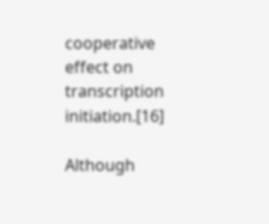cooperative effect on transcription initiation.[16]

Although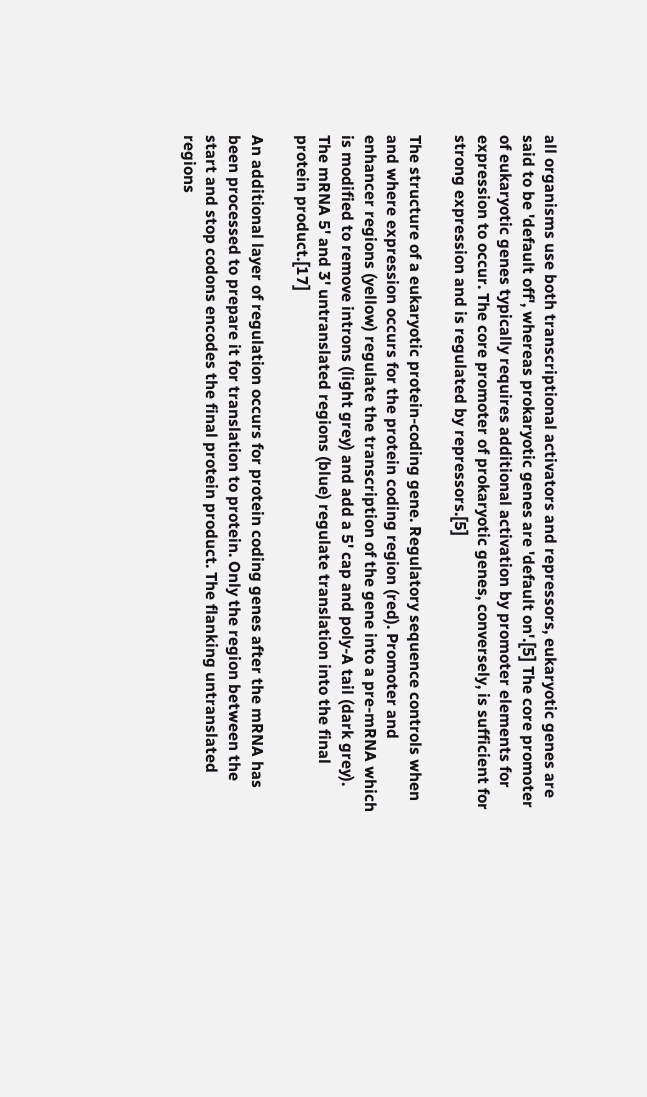all organisms use both transcriptional activators and repressors, eukaryotic genes are said to be 'default off', whereas prokaryotic genes are 'default on'.[5] The core promoter of eukaryotic genes typically requires additional activation by promoter elements for expression to occur. The core promoter of prokaryotic genes, conversely, is sufficient for strong expression and is regulated by repressors.[5]

The structure of a eukaryotic protein-coding gene. Regulatory sequence controls when and where expression occurs for the protein coding region (red). Promoter and enhancer regions (yellow) regulate the transcription of the gene into a pre-mRNA which is modified to remove introns (light grey) and add a 5' cap and poly-A tail (dark grey). The mRNA 5' and 3' untranslated regions (blue) regulate translation into the final protein product.[17]

An additional layer of regulation occurs for protein coding genes after the mRNA has been processed to prepare it for translation to protein. Only the region between the start and stop codons encodes the final protein product. The flanking untranslated regions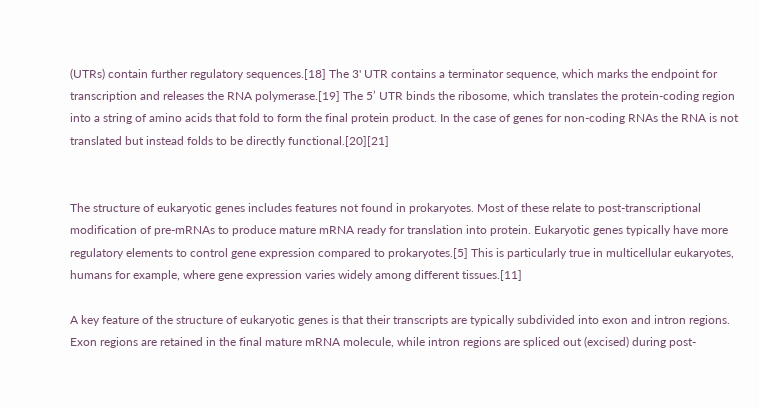(UTRs) contain further regulatory sequences.[18] The 3' UTR contains a terminator sequence, which marks the endpoint for transcription and releases the RNA polymerase.[19] The 5’ UTR binds the ribosome, which translates the protein-coding region into a string of amino acids that fold to form the final protein product. In the case of genes for non-coding RNAs the RNA is not translated but instead folds to be directly functional.[20][21]


The structure of eukaryotic genes includes features not found in prokaryotes. Most of these relate to post-transcriptional modification of pre-mRNAs to produce mature mRNA ready for translation into protein. Eukaryotic genes typically have more regulatory elements to control gene expression compared to prokaryotes.[5] This is particularly true in multicellular eukaryotes, humans for example, where gene expression varies widely among different tissues.[11]

A key feature of the structure of eukaryotic genes is that their transcripts are typically subdivided into exon and intron regions. Exon regions are retained in the final mature mRNA molecule, while intron regions are spliced out (excised) during post-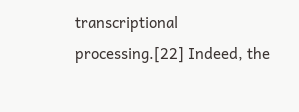transcriptional processing.[22] Indeed, the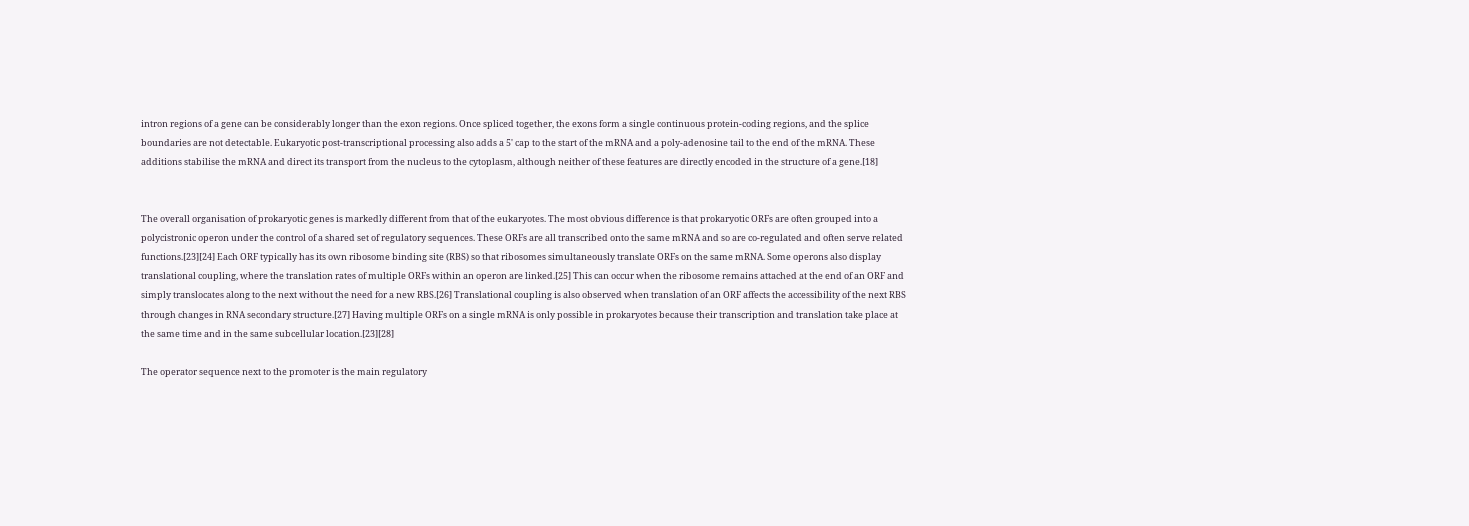intron regions of a gene can be considerably longer than the exon regions. Once spliced together, the exons form a single continuous protein-coding regions, and the splice boundaries are not detectable. Eukaryotic post-transcriptional processing also adds a 5' cap to the start of the mRNA and a poly-adenosine tail to the end of the mRNA. These additions stabilise the mRNA and direct its transport from the nucleus to the cytoplasm, although neither of these features are directly encoded in the structure of a gene.[18]


The overall organisation of prokaryotic genes is markedly different from that of the eukaryotes. The most obvious difference is that prokaryotic ORFs are often grouped into a polycistronic operon under the control of a shared set of regulatory sequences. These ORFs are all transcribed onto the same mRNA and so are co-regulated and often serve related functions.[23][24] Each ORF typically has its own ribosome binding site (RBS) so that ribosomes simultaneously translate ORFs on the same mRNA. Some operons also display translational coupling, where the translation rates of multiple ORFs within an operon are linked.[25] This can occur when the ribosome remains attached at the end of an ORF and simply translocates along to the next without the need for a new RBS.[26] Translational coupling is also observed when translation of an ORF affects the accessibility of the next RBS through changes in RNA secondary structure.[27] Having multiple ORFs on a single mRNA is only possible in prokaryotes because their transcription and translation take place at the same time and in the same subcellular location.[23][28]

The operator sequence next to the promoter is the main regulatory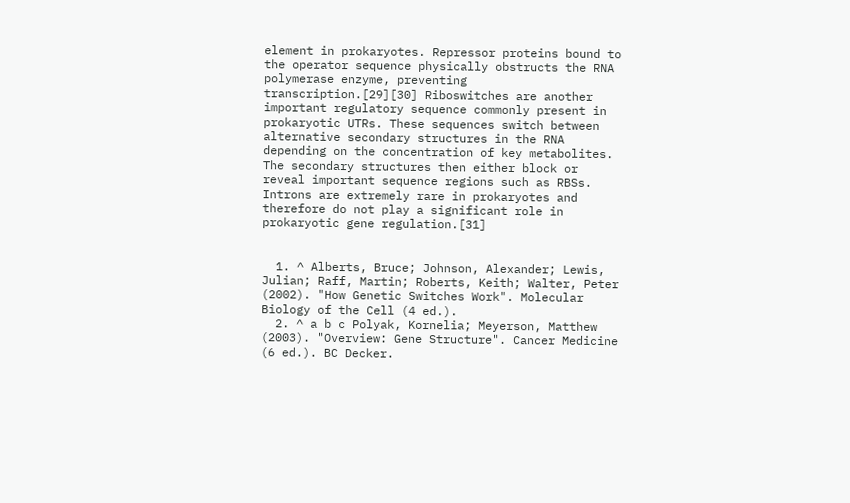element in prokaryotes. Repressor proteins bound to the operator sequence physically obstructs the RNA polymerase enzyme, preventing transcription.[29][30] Riboswitches are another important regulatory sequence commonly present in prokaryotic UTRs. These sequences switch between alternative secondary structures in the RNA depending on the concentration of key metabolites. The secondary structures then either block or reveal important sequence regions such as RBSs. Introns are extremely rare in prokaryotes and therefore do not play a significant role in prokaryotic gene regulation.[31]


  1. ^ Alberts, Bruce; Johnson, Alexander; Lewis, Julian; Raff, Martin; Roberts, Keith; Walter, Peter (2002). "How Genetic Switches Work". Molecular Biology of the Cell (4 ed.).
  2. ^ a b c Polyak, Kornelia; Meyerson, Matthew (2003). "Overview: Gene Structure". Cancer Medicine (6 ed.). BC Decker.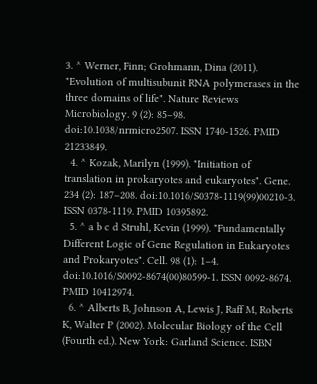3. ^ Werner, Finn; Grohmann, Dina (2011). "Evolution of multisubunit RNA polymerases in the three domains of life". Nature Reviews Microbiology. 9 (2): 85–98. doi:10.1038/nrmicro2507. ISSN 1740-1526. PMID 21233849.
  4. ^ Kozak, Marilyn (1999). "Initiation of translation in prokaryotes and eukaryotes". Gene. 234 (2): 187–208. doi:10.1016/S0378-1119(99)00210-3. ISSN 0378-1119. PMID 10395892.
  5. ^ a b c d Struhl, Kevin (1999). "Fundamentally Different Logic of Gene Regulation in Eukaryotes and Prokaryotes". Cell. 98 (1): 1–4. doi:10.1016/S0092-8674(00)80599-1. ISSN 0092-8674. PMID 10412974.
  6. ^ Alberts B, Johnson A, Lewis J, Raff M, Roberts K, Walter P (2002). Molecular Biology of the Cell (Fourth ed.). New York: Garland Science. ISBN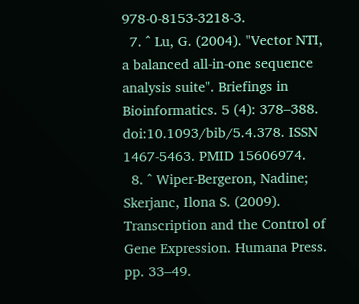978-0-8153-3218-3.
  7. ^ Lu, G. (2004). "Vector NTI, a balanced all-in-one sequence analysis suite". Briefings in Bioinformatics. 5 (4): 378–388. doi:10.1093/bib/5.4.378. ISSN 1467-5463. PMID 15606974.
  8. ^ Wiper-Bergeron, Nadine; Skerjanc, Ilona S. (2009). Transcription and the Control of Gene Expression. Humana Press. pp. 33–49.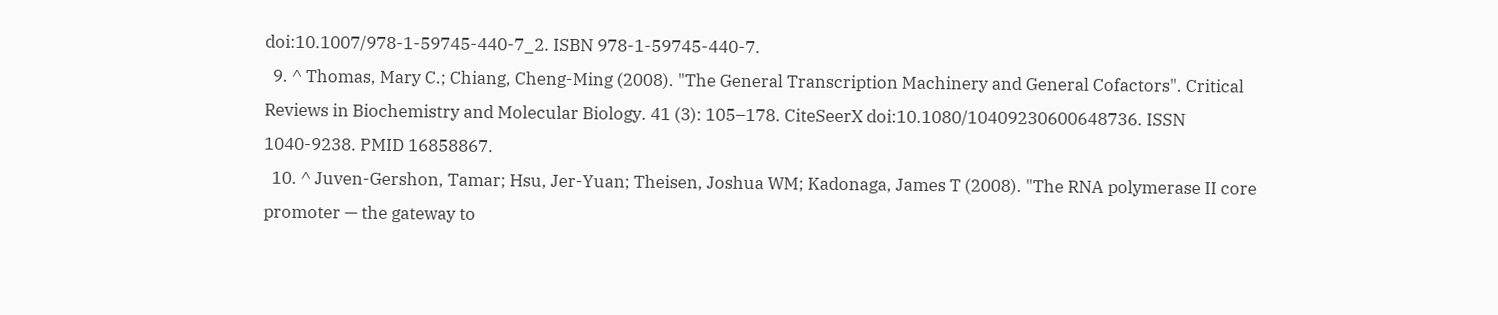doi:10.1007/978-1-59745-440-7_2. ISBN 978-1-59745-440-7.
  9. ^ Thomas, Mary C.; Chiang, Cheng-Ming (2008). "The General Transcription Machinery and General Cofactors". Critical Reviews in Biochemistry and Molecular Biology. 41 (3): 105–178. CiteSeerX doi:10.1080/10409230600648736. ISSN 1040-9238. PMID 16858867.
  10. ^ Juven-Gershon, Tamar; Hsu, Jer-Yuan; Theisen, Joshua WM; Kadonaga, James T (2008). "The RNA polymerase II core promoter — the gateway to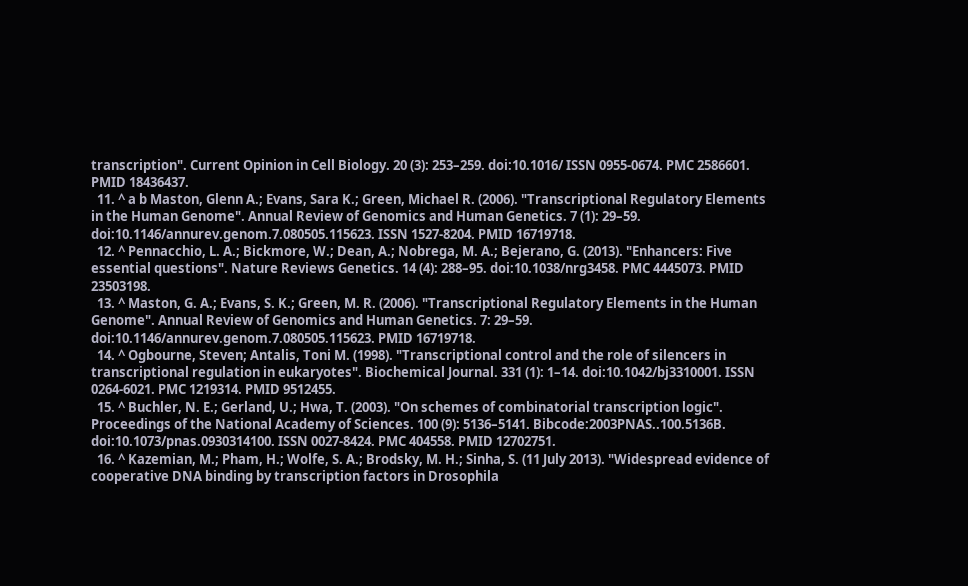transcription". Current Opinion in Cell Biology. 20 (3): 253–259. doi:10.1016/ ISSN 0955-0674. PMC 2586601. PMID 18436437.
  11. ^ a b Maston, Glenn A.; Evans, Sara K.; Green, Michael R. (2006). "Transcriptional Regulatory Elements in the Human Genome". Annual Review of Genomics and Human Genetics. 7 (1): 29–59. doi:10.1146/annurev.genom.7.080505.115623. ISSN 1527-8204. PMID 16719718.
  12. ^ Pennacchio, L. A.; Bickmore, W.; Dean, A.; Nobrega, M. A.; Bejerano, G. (2013). "Enhancers: Five essential questions". Nature Reviews Genetics. 14 (4): 288–95. doi:10.1038/nrg3458. PMC 4445073. PMID 23503198.
  13. ^ Maston, G. A.; Evans, S. K.; Green, M. R. (2006). "Transcriptional Regulatory Elements in the Human Genome". Annual Review of Genomics and Human Genetics. 7: 29–59. doi:10.1146/annurev.genom.7.080505.115623. PMID 16719718.
  14. ^ Ogbourne, Steven; Antalis, Toni M. (1998). "Transcriptional control and the role of silencers in transcriptional regulation in eukaryotes". Biochemical Journal. 331 (1): 1–14. doi:10.1042/bj3310001. ISSN 0264-6021. PMC 1219314. PMID 9512455.
  15. ^ Buchler, N. E.; Gerland, U.; Hwa, T. (2003). "On schemes of combinatorial transcription logic". Proceedings of the National Academy of Sciences. 100 (9): 5136–5141. Bibcode:2003PNAS..100.5136B. doi:10.1073/pnas.0930314100. ISSN 0027-8424. PMC 404558. PMID 12702751.
  16. ^ Kazemian, M.; Pham, H.; Wolfe, S. A.; Brodsky, M. H.; Sinha, S. (11 July 2013). "Widespread evidence of cooperative DNA binding by transcription factors in Drosophila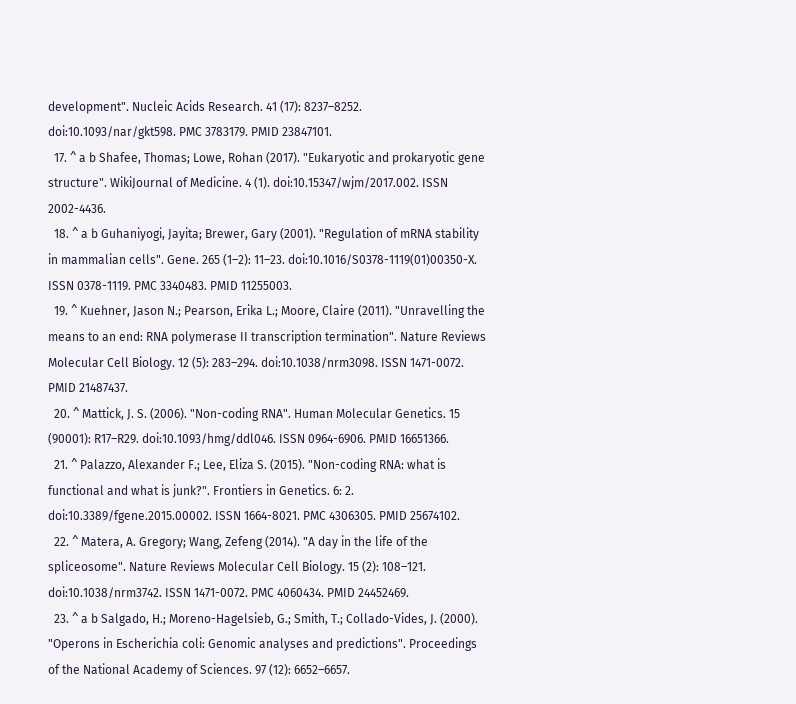development". Nucleic Acids Research. 41 (17): 8237–8252. doi:10.1093/nar/gkt598. PMC 3783179. PMID 23847101.
  17. ^ a b Shafee, Thomas; Lowe, Rohan (2017). "Eukaryotic and prokaryotic gene structure". WikiJournal of Medicine. 4 (1). doi:10.15347/wjm/2017.002. ISSN 2002-4436.
  18. ^ a b Guhaniyogi, Jayita; Brewer, Gary (2001). "Regulation of mRNA stability in mammalian cells". Gene. 265 (1–2): 11–23. doi:10.1016/S0378-1119(01)00350-X. ISSN 0378-1119. PMC 3340483. PMID 11255003.
  19. ^ Kuehner, Jason N.; Pearson, Erika L.; Moore, Claire (2011). "Unravelling the means to an end: RNA polymerase II transcription termination". Nature Reviews Molecular Cell Biology. 12 (5): 283–294. doi:10.1038/nrm3098. ISSN 1471-0072. PMID 21487437.
  20. ^ Mattick, J. S. (2006). "Non-coding RNA". Human Molecular Genetics. 15 (90001): R17–R29. doi:10.1093/hmg/ddl046. ISSN 0964-6906. PMID 16651366.
  21. ^ Palazzo, Alexander F.; Lee, Eliza S. (2015). "Non-coding RNA: what is functional and what is junk?". Frontiers in Genetics. 6: 2. doi:10.3389/fgene.2015.00002. ISSN 1664-8021. PMC 4306305. PMID 25674102.
  22. ^ Matera, A. Gregory; Wang, Zefeng (2014). "A day in the life of the spliceosome". Nature Reviews Molecular Cell Biology. 15 (2): 108–121. doi:10.1038/nrm3742. ISSN 1471-0072. PMC 4060434. PMID 24452469.
  23. ^ a b Salgado, H.; Moreno-Hagelsieb, G.; Smith, T.; Collado-Vides, J. (2000). "Operons in Escherichia coli: Genomic analyses and predictions". Proceedings of the National Academy of Sciences. 97 (12): 6652–6657.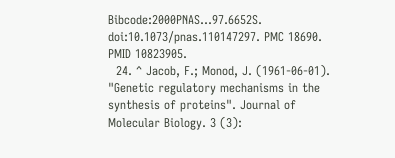Bibcode:2000PNAS...97.6652S. doi:10.1073/pnas.110147297. PMC 18690. PMID 10823905.
  24. ^ Jacob, F.; Monod, J. (1961-06-01). "Genetic regulatory mechanisms in the synthesis of proteins". Journal of Molecular Biology. 3 (3):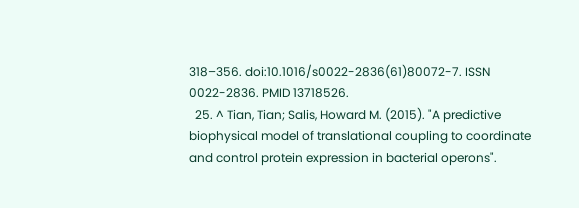318–356. doi:10.1016/s0022-2836(61)80072-7. ISSN 0022-2836. PMID 13718526.
  25. ^ Tian, Tian; Salis, Howard M. (2015). "A predictive biophysical model of translational coupling to coordinate and control protein expression in bacterial operons".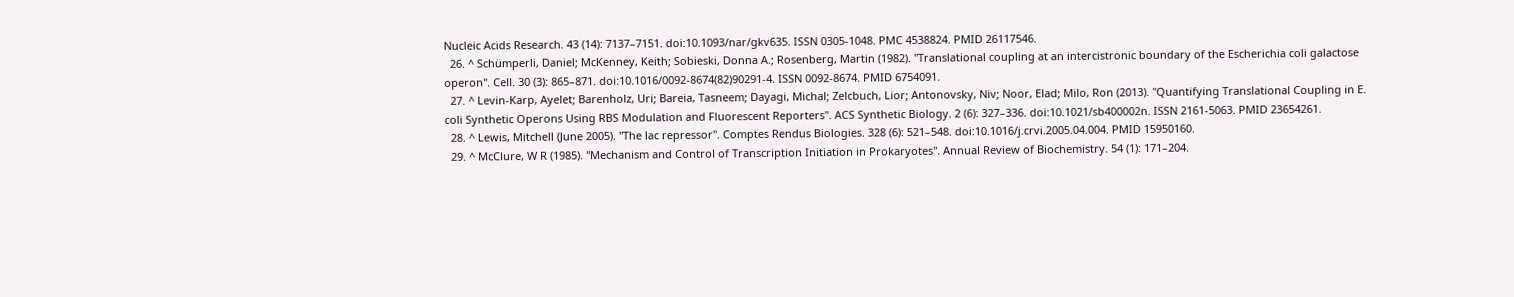Nucleic Acids Research. 43 (14): 7137–7151. doi:10.1093/nar/gkv635. ISSN 0305-1048. PMC 4538824. PMID 26117546.
  26. ^ Schümperli, Daniel; McKenney, Keith; Sobieski, Donna A.; Rosenberg, Martin (1982). "Translational coupling at an intercistronic boundary of the Escherichia coli galactose operon". Cell. 30 (3): 865–871. doi:10.1016/0092-8674(82)90291-4. ISSN 0092-8674. PMID 6754091.
  27. ^ Levin-Karp, Ayelet; Barenholz, Uri; Bareia, Tasneem; Dayagi, Michal; Zelcbuch, Lior; Antonovsky, Niv; Noor, Elad; Milo, Ron (2013). "Quantifying Translational Coupling in E. coli Synthetic Operons Using RBS Modulation and Fluorescent Reporters". ACS Synthetic Biology. 2 (6): 327–336. doi:10.1021/sb400002n. ISSN 2161-5063. PMID 23654261.
  28. ^ Lewis, Mitchell (June 2005). "The lac repressor". Comptes Rendus Biologies. 328 (6): 521–548. doi:10.1016/j.crvi.2005.04.004. PMID 15950160.
  29. ^ McClure, W R (1985). "Mechanism and Control of Transcription Initiation in Prokaryotes". Annual Review of Biochemistry. 54 (1): 171–204.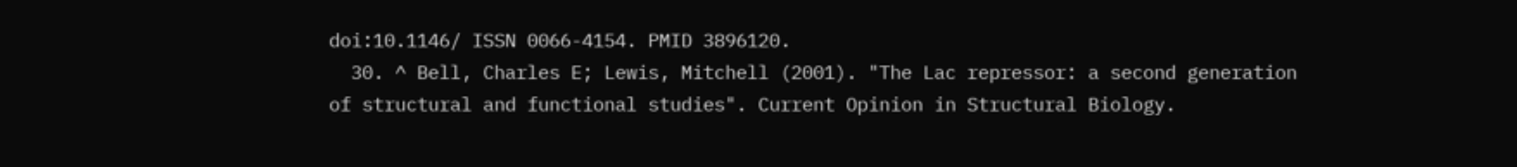doi:10.1146/ ISSN 0066-4154. PMID 3896120.
  30. ^ Bell, Charles E; Lewis, Mitchell (2001). "The Lac repressor: a second generation of structural and functional studies". Current Opinion in Structural Biology.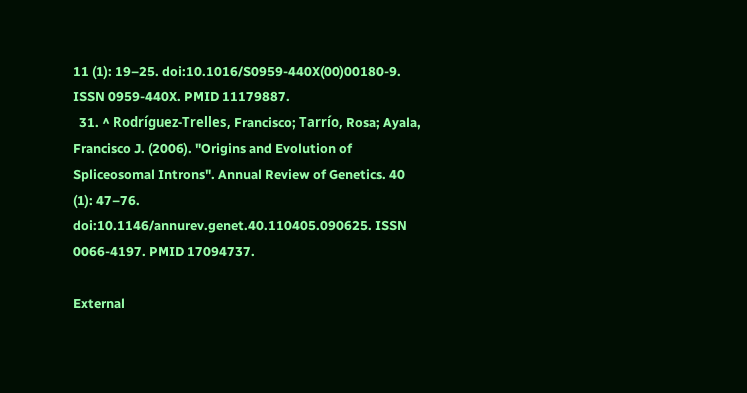11 (1): 19–25. doi:10.1016/S0959-440X(00)00180-9. ISSN 0959-440X. PMID 11179887.
  31. ^ Rodríguez-Trelles, Francisco; Tarrío, Rosa; Ayala, Francisco J. (2006). "Origins and Evolution of Spliceosomal Introns". Annual Review of Genetics. 40 (1): 47–76. doi:10.1146/annurev.genet.40.110405.090625. ISSN 0066-4197. PMID 17094737.

External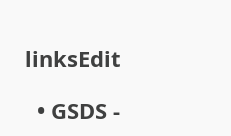linksEdit

  • GSDS -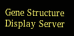Gene Structure Display Server